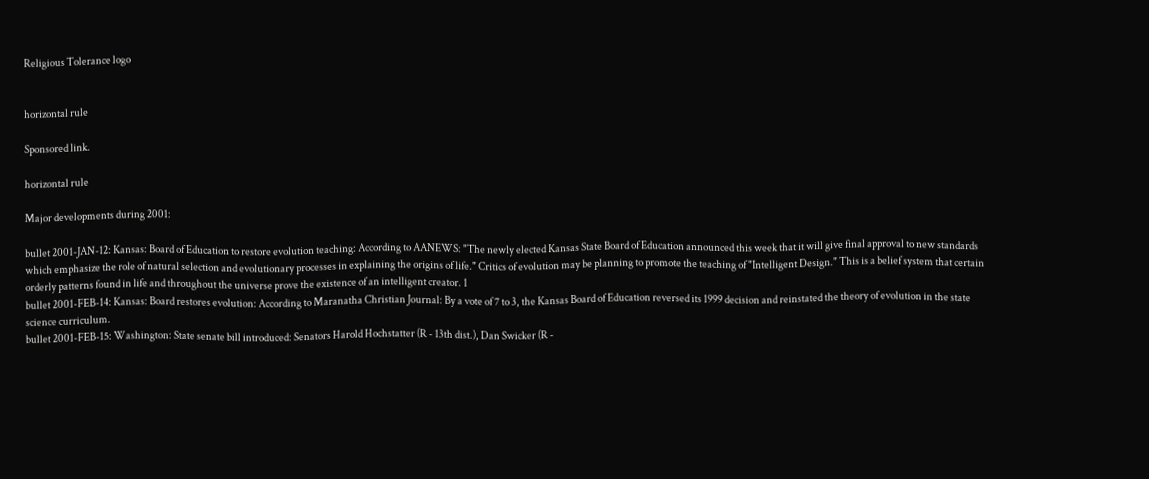Religious Tolerance logo


horizontal rule

Sponsored link.

horizontal rule

Major developments during 2001:

bullet 2001-JAN-12: Kansas: Board of Education to restore evolution teaching: According to AANEWS: "The newly elected Kansas State Board of Education announced this week that it will give final approval to new standards which emphasize the role of natural selection and evolutionary processes in explaining the origins of life." Critics of evolution may be planning to promote the teaching of "Intelligent Design." This is a belief system that certain orderly patterns found in life and throughout the universe prove the existence of an intelligent creator. 1
bullet 2001-FEB-14: Kansas: Board restores evolution: According to Maranatha Christian Journal: By a vote of 7 to 3, the Kansas Board of Education reversed its 1999 decision and reinstated the theory of evolution in the state science curriculum.
bullet 2001-FEB-15: Washington: State senate bill introduced: Senators Harold Hochstatter (R - 13th dist.), Dan Swicker (R -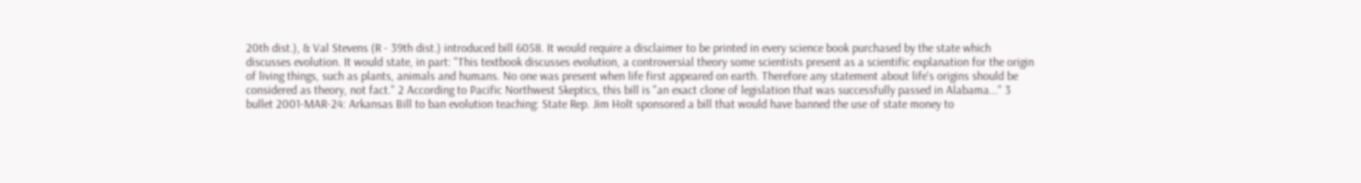20th dist.), & Val Stevens (R - 39th dist.) introduced bill 6058. It would require a disclaimer to be printed in every science book purchased by the state which discusses evolution. It would state, in part: "This textbook discusses evolution, a controversial theory some scientists present as a scientific explanation for the origin of living things, such as plants, animals and humans. No one was present when life first appeared on earth. Therefore any statement about life's origins should be considered as theory, not fact." 2 According to Pacific Northwest Skeptics, this bill is "an exact clone of legislation that was successfully passed in Alabama..." 3
bullet 2001-MAR-24: Arkansas Bill to ban evolution teaching: State Rep. Jim Holt sponsored a bill that would have banned the use of state money to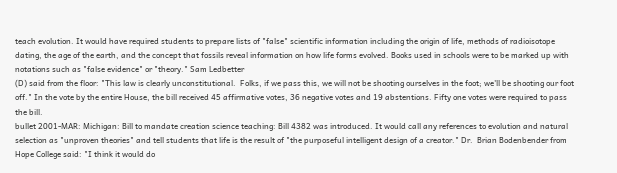teach evolution. It would have required students to prepare lists of "false" scientific information including the origin of life, methods of radioisotope dating, the age of the earth, and the concept that fossils reveal information on how life forms evolved. Books used in schools were to be marked up with notations such as "false evidence" or "theory." Sam Ledbetter
(D) said from the floor: "This law is clearly unconstitutional.  Folks, if we pass this, we will not be shooting ourselves in the foot; we'll be shooting our foot off." In the vote by the entire House, the bill received 45 affirmative votes, 36 negative votes and 19 abstentions. Fifty one votes were required to pass the bill.
bullet 2001-MAR: Michigan: Bill to mandate creation science teaching: Bill 4382 was introduced. It would call any references to evolution and natural selection as "unproven theories" and tell students that life is the result of "the purposeful intelligent design of a creator." Dr.  Brian Bodenbender from Hope College said: "I think it would do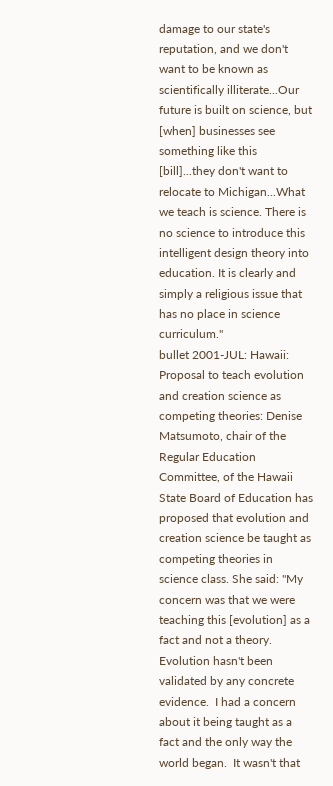damage to our state's reputation, and we don't want to be known as scientifically illiterate...Our future is built on science, but [when] businesses see something like this [bill]...they don't want to relocate to Michigan...What we teach is science. There is no science to introduce this intelligent design theory into education. It is clearly and simply a religious issue that has no place in science curriculum."
bullet 2001-JUL: Hawaii: Proposal to teach evolution and creation science as competing theories: Denise Matsumoto, chair of the Regular Education Committee, of the Hawaii State Board of Education has proposed that evolution and creation science be taught as competing theories in science class. She said: "My concern was that we were teaching this [evolution] as a fact and not a theory. Evolution hasn't been validated by any concrete evidence.  I had a concern about it being taught as a fact and the only way the world began.  It wasn't that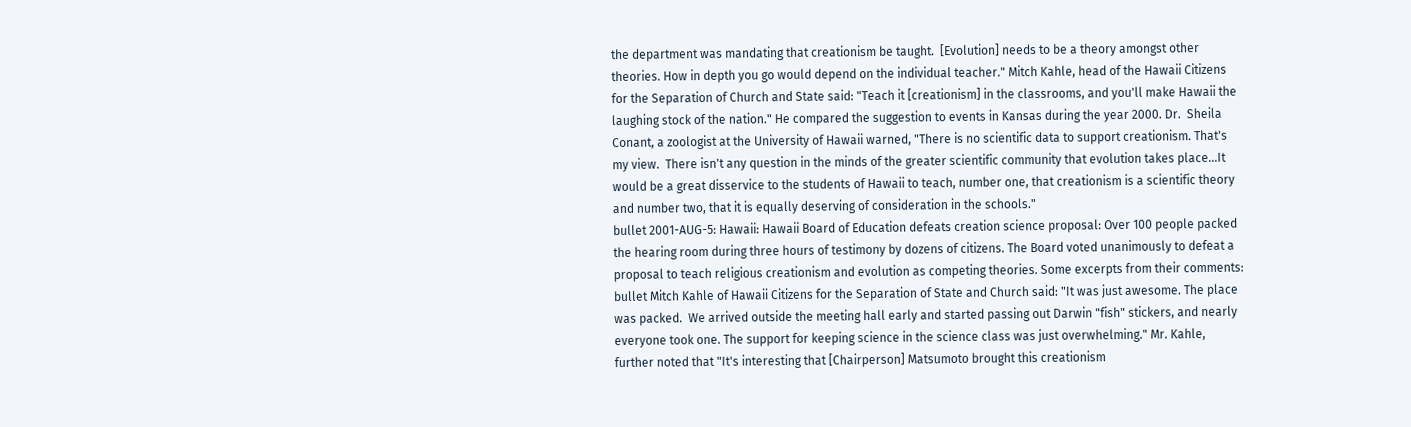the department was mandating that creationism be taught.  [Evolution] needs to be a theory amongst other theories. How in depth you go would depend on the individual teacher." Mitch Kahle, head of the Hawaii Citizens for the Separation of Church and State said: "Teach it [creationism] in the classrooms, and you'll make Hawaii the laughing stock of the nation." He compared the suggestion to events in Kansas during the year 2000. Dr.  Sheila Conant, a zoologist at the University of Hawaii warned, "There is no scientific data to support creationism. That's my view.  There isn't any question in the minds of the greater scientific community that evolution takes place...It would be a great disservice to the students of Hawaii to teach, number one, that creationism is a scientific theory and number two, that it is equally deserving of consideration in the schools."
bullet 2001-AUG-5: Hawaii: Hawaii Board of Education defeats creation science proposal: Over 100 people packed the hearing room during three hours of testimony by dozens of citizens. The Board voted unanimously to defeat a proposal to teach religious creationism and evolution as competing theories. Some excerpts from their comments:
bullet Mitch Kahle of Hawaii Citizens for the Separation of State and Church said: "It was just awesome. The place was packed.  We arrived outside the meeting hall early and started passing out Darwin "fish" stickers, and nearly everyone took one. The support for keeping science in the science class was just overwhelming." Mr. Kahle, further noted that "It's interesting that [Chairperson] Matsumoto brought this creationism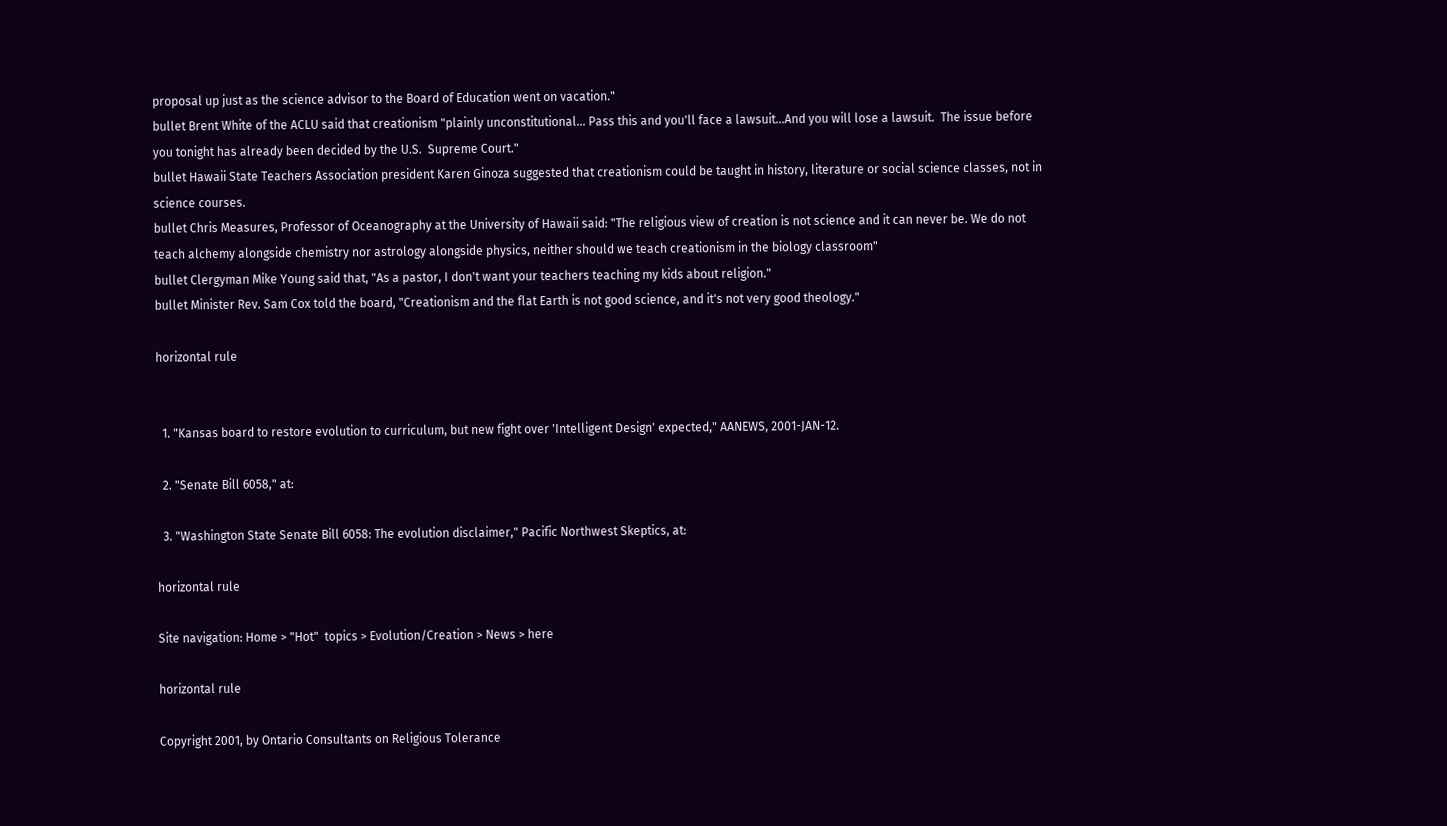proposal up just as the science advisor to the Board of Education went on vacation."
bullet Brent White of the ACLU said that creationism "plainly unconstitutional... Pass this and you'll face a lawsuit...And you will lose a lawsuit.  The issue before you tonight has already been decided by the U.S.  Supreme Court."
bullet Hawaii State Teachers Association president Karen Ginoza suggested that creationism could be taught in history, literature or social science classes, not in science courses.
bullet Chris Measures, Professor of Oceanography at the University of Hawaii said: "The religious view of creation is not science and it can never be. We do not teach alchemy alongside chemistry nor astrology alongside physics, neither should we teach creationism in the biology classroom"
bullet Clergyman Mike Young said that, "As a pastor, I don't want your teachers teaching my kids about religion."
bullet Minister Rev. Sam Cox told the board, "Creationism and the flat Earth is not good science, and it's not very good theology."

horizontal rule


  1. "Kansas board to restore evolution to curriculum, but new fight over 'Intelligent Design' expected," AANEWS, 2001-JAN-12.

  2. "Senate Bill 6058," at:

  3. "Washington State Senate Bill 6058: The evolution disclaimer," Pacific Northwest Skeptics, at:

horizontal rule

Site navigation: Home > "Hot"  topics > Evolution/Creation > News > here

horizontal rule

Copyright 2001, by Ontario Consultants on Religious Tolerance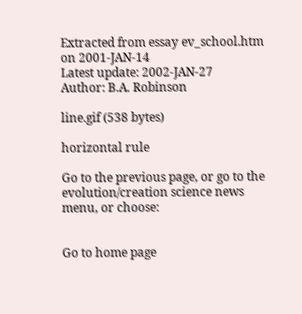Extracted from essay ev_school.htm on 2001-JAN-14
Latest update: 2002-JAN-27
Author: B.A. Robinson

line.gif (538 bytes)

horizontal rule

Go to the previous page, or go to the evolution/creation science news menu, or choose:


Go to home page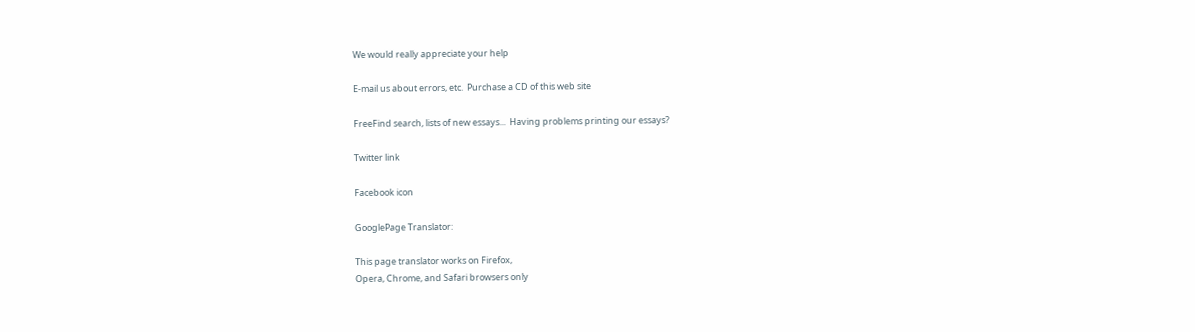We would really appreciate your help

E-mail us about errors, etc.  Purchase a CD of this web site

FreeFind search, lists of new essays...  Having problems printing our essays?

Twitter link

Facebook icon

GooglePage Translator:

This page translator works on Firefox,
Opera, Chrome, and Safari browsers only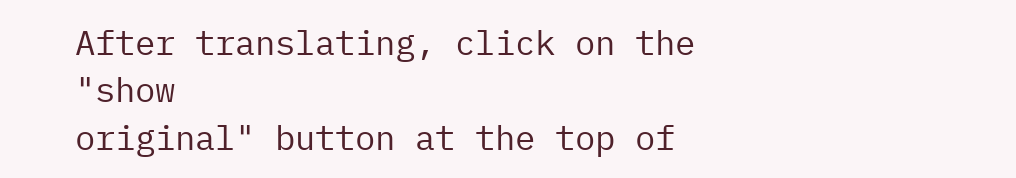After translating, click on the "show
original" button at the top of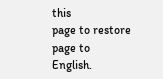this
page to restore page to English.